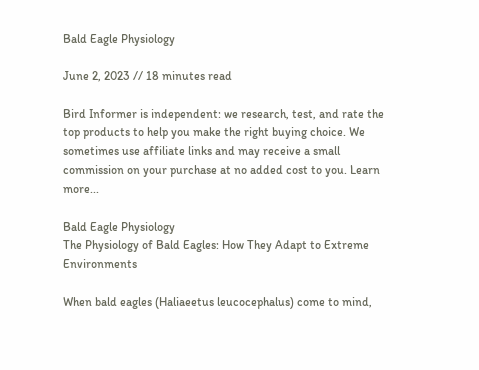Bald Eagle Physiology

June 2, 2023 // 18 minutes read

Bird Informer is independent: we research, test, and rate the top products to help you make the right buying choice. We sometimes use affiliate links and may receive a small commission on your purchase at no added cost to you. Learn more...

Bald Eagle Physiology
The Physiology of Bald Eagles: How They Adapt to Extreme Environments

When bald eagles (Haliaeetus leucocephalus) come to mind,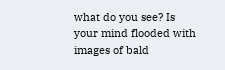what do you see? Is your mind flooded with images of bald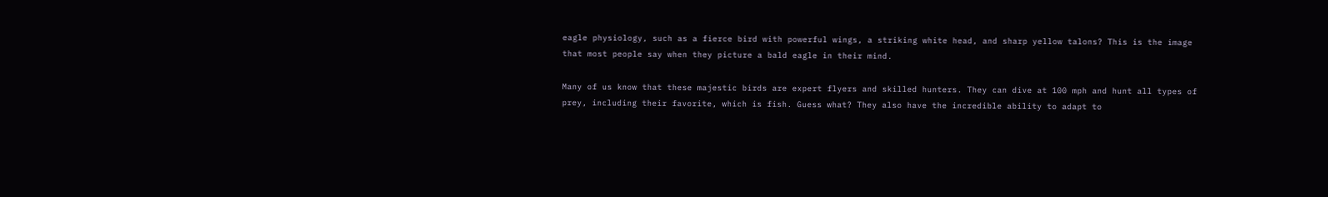eagle physiology, such as a fierce bird with powerful wings, a striking white head, and sharp yellow talons? This is the image that most people say when they picture a bald eagle in their mind.

Many of us know that these majestic birds are expert flyers and skilled hunters. They can dive at 100 mph and hunt all types of prey, including their favorite, which is fish. Guess what? They also have the incredible ability to adapt to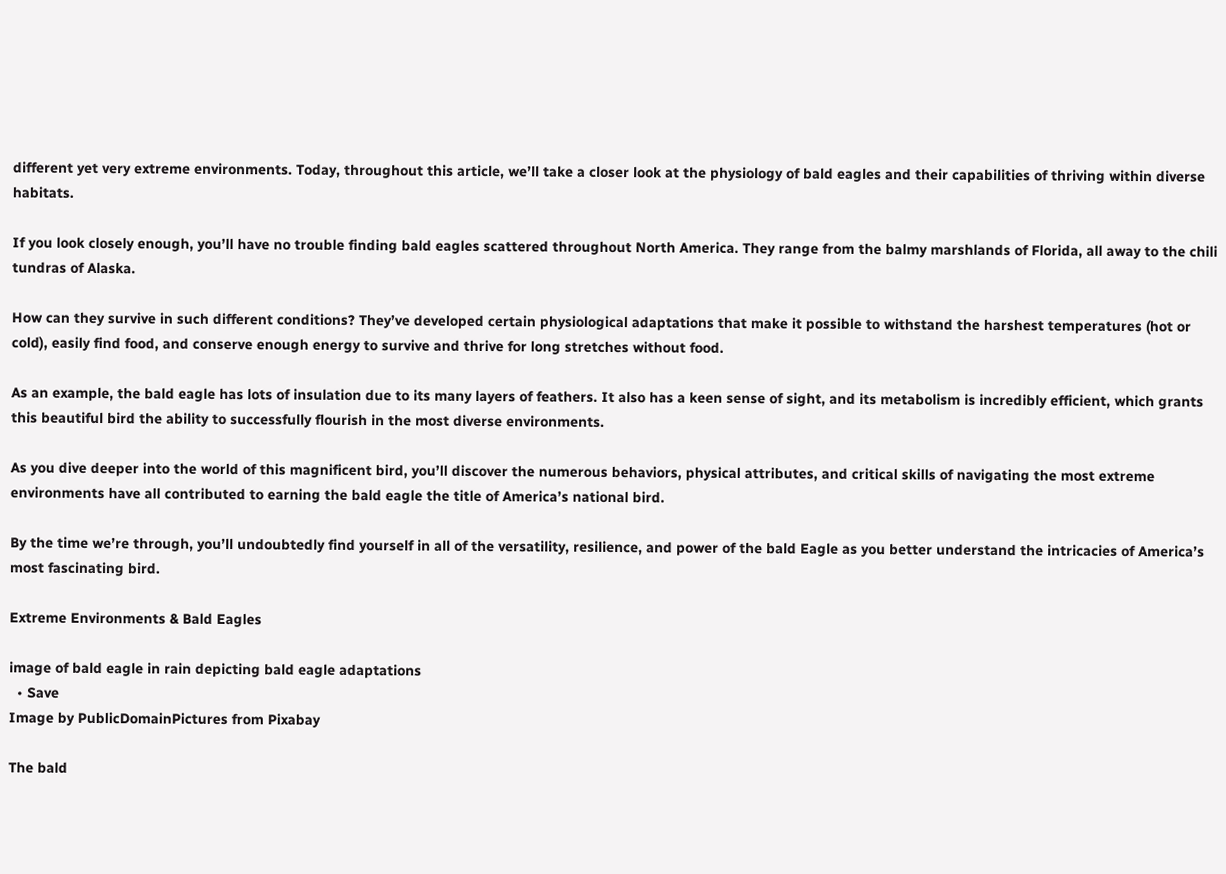different yet very extreme environments. Today, throughout this article, we’ll take a closer look at the physiology of bald eagles and their capabilities of thriving within diverse habitats.

If you look closely enough, you’ll have no trouble finding bald eagles scattered throughout North America. They range from the balmy marshlands of Florida, all away to the chili tundras of Alaska.

How can they survive in such different conditions? They’ve developed certain physiological adaptations that make it possible to withstand the harshest temperatures (hot or cold), easily find food, and conserve enough energy to survive and thrive for long stretches without food.

As an example, the bald eagle has lots of insulation due to its many layers of feathers. It also has a keen sense of sight, and its metabolism is incredibly efficient, which grants this beautiful bird the ability to successfully flourish in the most diverse environments.

As you dive deeper into the world of this magnificent bird, you’ll discover the numerous behaviors, physical attributes, and critical skills of navigating the most extreme environments have all contributed to earning the bald eagle the title of America’s national bird.

By the time we’re through, you’ll undoubtedly find yourself in all of the versatility, resilience, and power of the bald Eagle as you better understand the intricacies of America’s most fascinating bird.

Extreme Environments & Bald Eagles

image of bald eagle in rain depicting bald eagle adaptations
  • Save
Image by PublicDomainPictures from Pixabay

The bald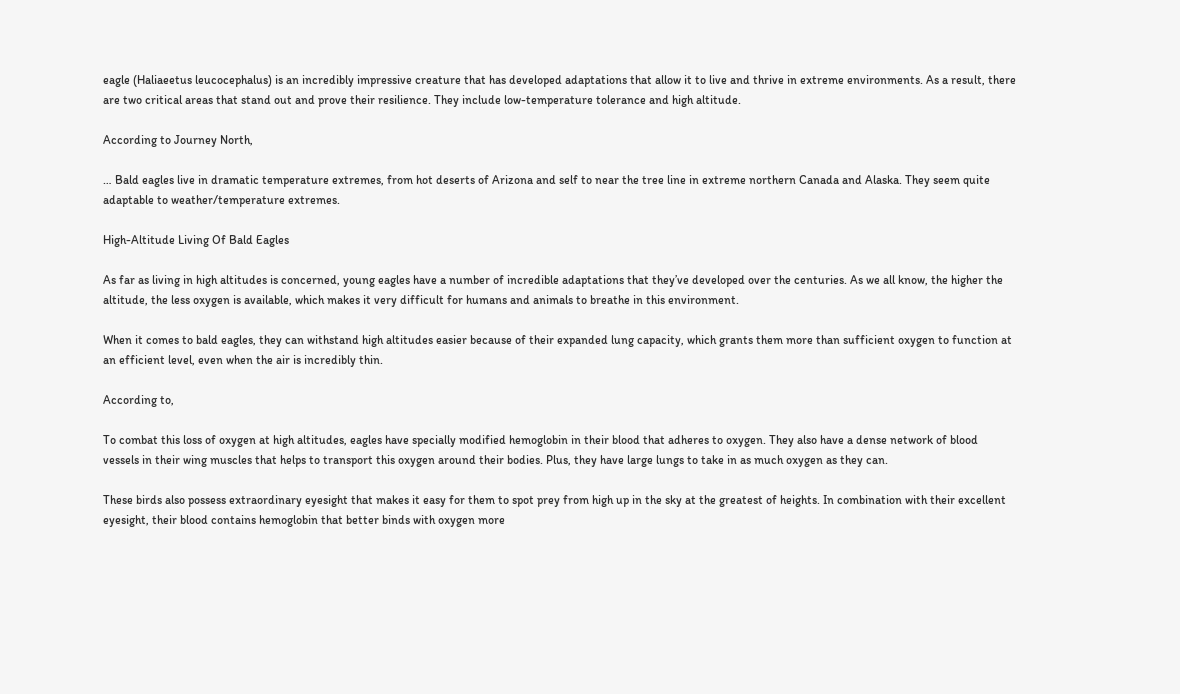eagle (Haliaeetus leucocephalus) is an incredibly impressive creature that has developed adaptations that allow it to live and thrive in extreme environments. As a result, there are two critical areas that stand out and prove their resilience. They include low-temperature tolerance and high altitude.

According to Journey North,

… Bald eagles live in dramatic temperature extremes, from hot deserts of Arizona and self to near the tree line in extreme northern Canada and Alaska. They seem quite adaptable to weather/temperature extremes.

High-Altitude Living Of Bald Eagles

As far as living in high altitudes is concerned, young eagles have a number of incredible adaptations that they’ve developed over the centuries. As we all know, the higher the altitude, the less oxygen is available, which makes it very difficult for humans and animals to breathe in this environment.

When it comes to bald eagles, they can withstand high altitudes easier because of their expanded lung capacity, which grants them more than sufficient oxygen to function at an efficient level, even when the air is incredibly thin.

According to,

To combat this loss of oxygen at high altitudes, eagles have specially modified hemoglobin in their blood that adheres to oxygen. They also have a dense network of blood vessels in their wing muscles that helps to transport this oxygen around their bodies. Plus, they have large lungs to take in as much oxygen as they can.

These birds also possess extraordinary eyesight that makes it easy for them to spot prey from high up in the sky at the greatest of heights. In combination with their excellent eyesight, their blood contains hemoglobin that better binds with oxygen more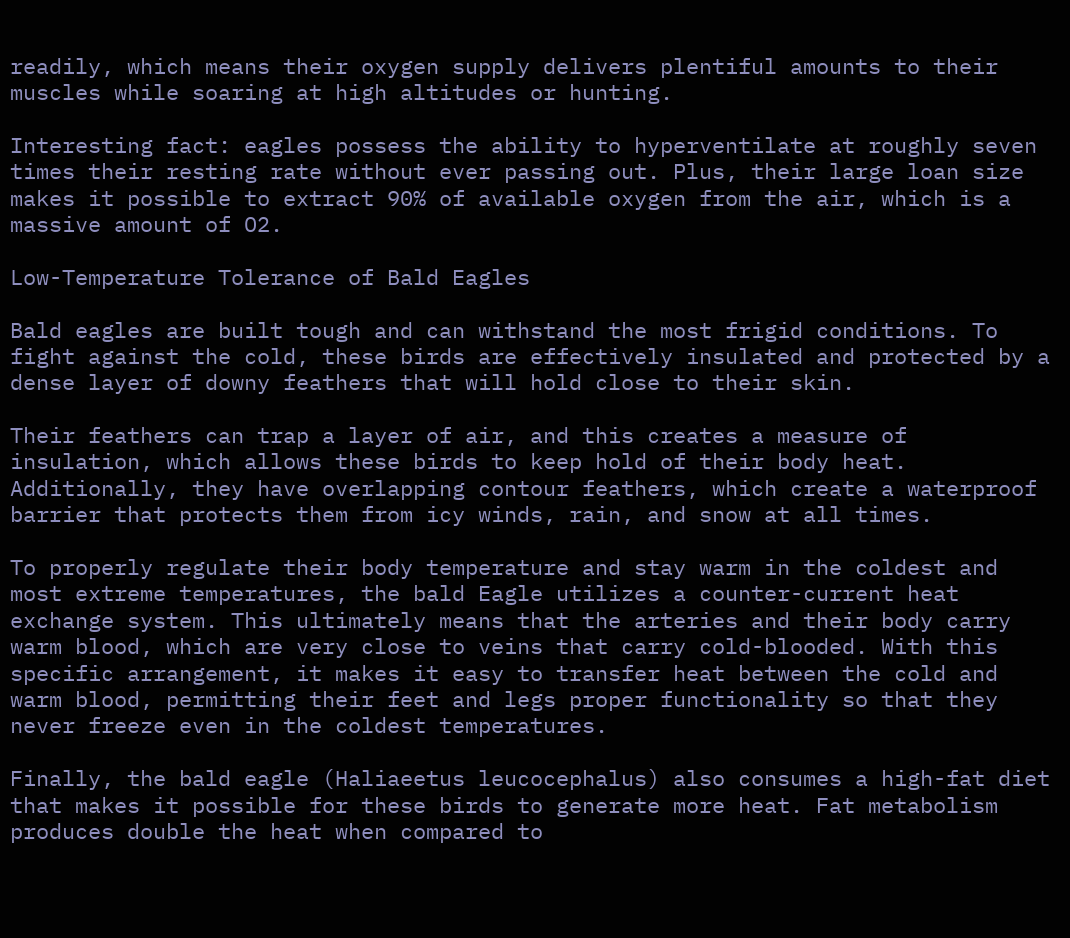readily, which means their oxygen supply delivers plentiful amounts to their muscles while soaring at high altitudes or hunting.

Interesting fact: eagles possess the ability to hyperventilate at roughly seven times their resting rate without ever passing out. Plus, their large loan size makes it possible to extract 90% of available oxygen from the air, which is a massive amount of O2.

Low-Temperature Tolerance of Bald Eagles

Bald eagles are built tough and can withstand the most frigid conditions. To fight against the cold, these birds are effectively insulated and protected by a dense layer of downy feathers that will hold close to their skin.

Their feathers can trap a layer of air, and this creates a measure of insulation, which allows these birds to keep hold of their body heat. Additionally, they have overlapping contour feathers, which create a waterproof barrier that protects them from icy winds, rain, and snow at all times.

To properly regulate their body temperature and stay warm in the coldest and most extreme temperatures, the bald Eagle utilizes a counter-current heat exchange system. This ultimately means that the arteries and their body carry warm blood, which are very close to veins that carry cold-blooded. With this specific arrangement, it makes it easy to transfer heat between the cold and warm blood, permitting their feet and legs proper functionality so that they never freeze even in the coldest temperatures.

Finally, the bald eagle (Haliaeetus leucocephalus) also consumes a high-fat diet that makes it possible for these birds to generate more heat. Fat metabolism produces double the heat when compared to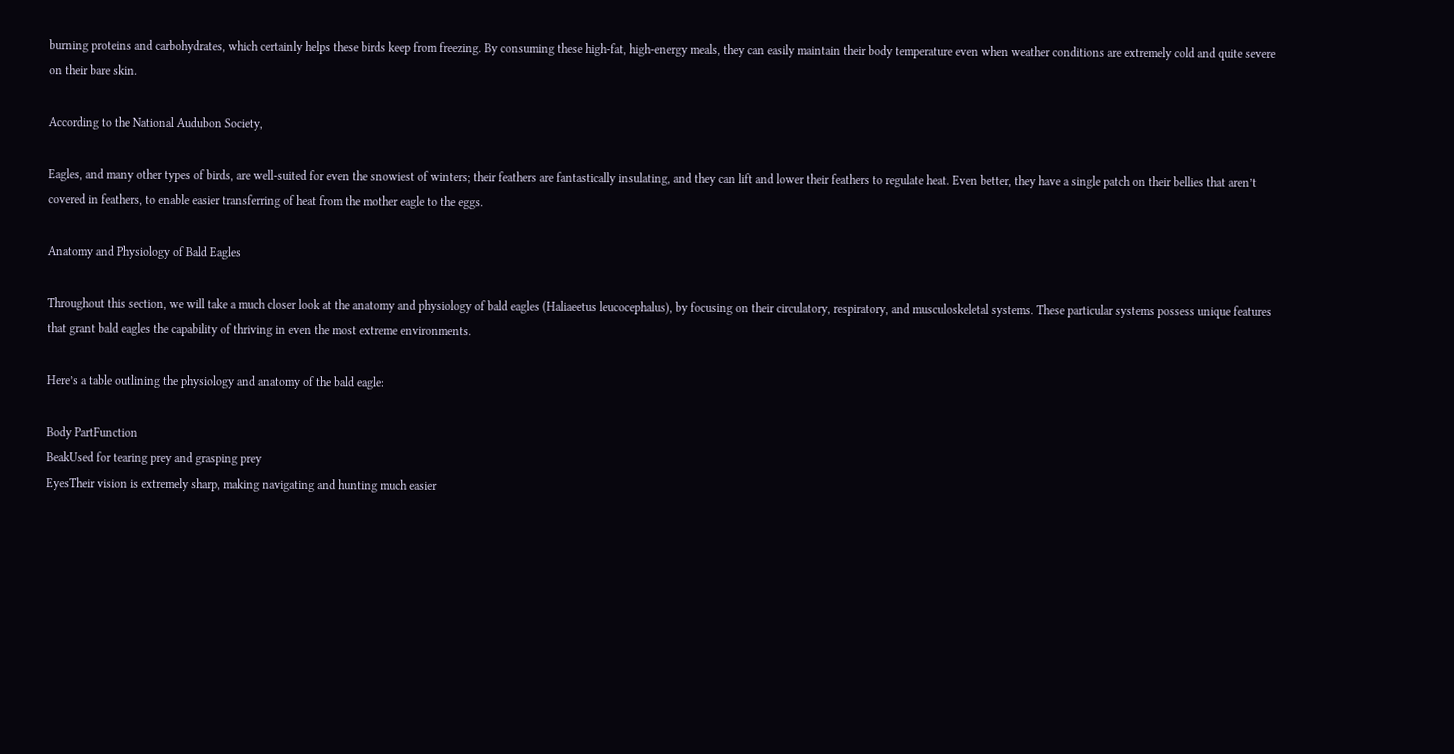burning proteins and carbohydrates, which certainly helps these birds keep from freezing. By consuming these high-fat, high-energy meals, they can easily maintain their body temperature even when weather conditions are extremely cold and quite severe on their bare skin.

According to the National Audubon Society,

Eagles, and many other types of birds, are well-suited for even the snowiest of winters; their feathers are fantastically insulating, and they can lift and lower their feathers to regulate heat. Even better, they have a single patch on their bellies that aren’t covered in feathers, to enable easier transferring of heat from the mother eagle to the eggs.

Anatomy and Physiology of Bald Eagles

Throughout this section, we will take a much closer look at the anatomy and physiology of bald eagles (Haliaeetus leucocephalus), by focusing on their circulatory, respiratory, and musculoskeletal systems. These particular systems possess unique features that grant bald eagles the capability of thriving in even the most extreme environments.

Here’s a table outlining the physiology and anatomy of the bald eagle:

Body PartFunction
BeakUsed for tearing prey and grasping prey
EyesTheir vision is extremely sharp, making navigating and hunting much easier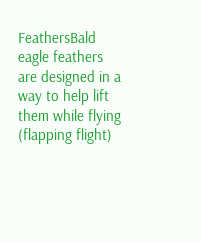FeathersBald eagle feathers are designed in a way to help lift them while flying (flapping flight)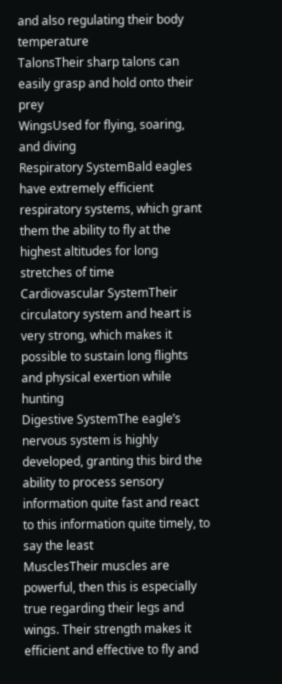and also regulating their body temperature
TalonsTheir sharp talons can easily grasp and hold onto their prey
WingsUsed for flying, soaring, and diving
Respiratory SystemBald eagles have extremely efficient respiratory systems, which grant them the ability to fly at the highest altitudes for long stretches of time
Cardiovascular SystemTheir circulatory system and heart is very strong, which makes it possible to sustain long flights and physical exertion while hunting
Digestive SystemThe eagle’s nervous system is highly developed, granting this bird the ability to process sensory information quite fast and react to this information quite timely, to say the least
MusclesTheir muscles are powerful, then this is especially true regarding their legs and wings. Their strength makes it efficient and effective to fly and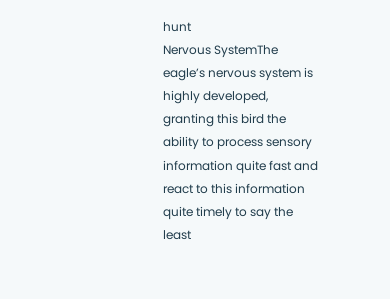hunt
Nervous SystemThe eagle’s nervous system is highly developed, granting this bird the ability to process sensory information quite fast and react to this information quite timely to say the least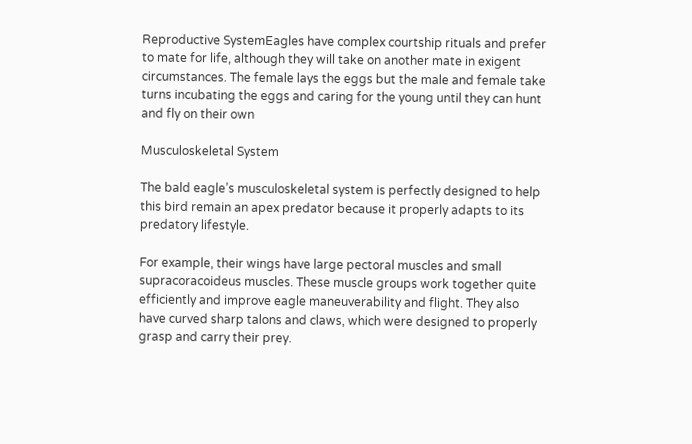Reproductive SystemEagles have complex courtship rituals and prefer to mate for life, although they will take on another mate in exigent circumstances. The female lays the eggs but the male and female take turns incubating the eggs and caring for the young until they can hunt and fly on their own

Musculoskeletal System

The bald eagle’s musculoskeletal system is perfectly designed to help this bird remain an apex predator because it properly adapts to its predatory lifestyle.

For example, their wings have large pectoral muscles and small supracoracoideus muscles. These muscle groups work together quite efficiently and improve eagle maneuverability and flight. They also have curved sharp talons and claws, which were designed to properly grasp and carry their prey.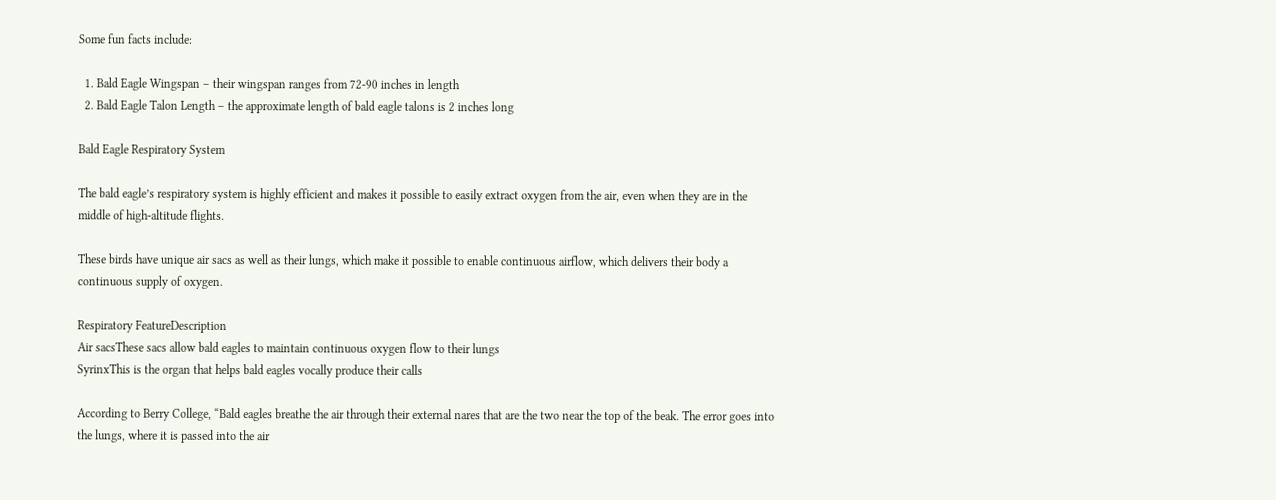Some fun facts include:

  1. Bald Eagle Wingspan – their wingspan ranges from 72-90 inches in length
  2. Bald Eagle Talon Length – the approximate length of bald eagle talons is 2 inches long

Bald Eagle Respiratory System

The bald eagle’s respiratory system is highly efficient and makes it possible to easily extract oxygen from the air, even when they are in the middle of high-altitude flights.

These birds have unique air sacs as well as their lungs, which make it possible to enable continuous airflow, which delivers their body a continuous supply of oxygen.

Respiratory FeatureDescription
Air sacsThese sacs allow bald eagles to maintain continuous oxygen flow to their lungs
SyrinxThis is the organ that helps bald eagles vocally produce their calls

According to Berry College, “Bald eagles breathe the air through their external nares that are the two near the top of the beak. The error goes into the lungs, where it is passed into the air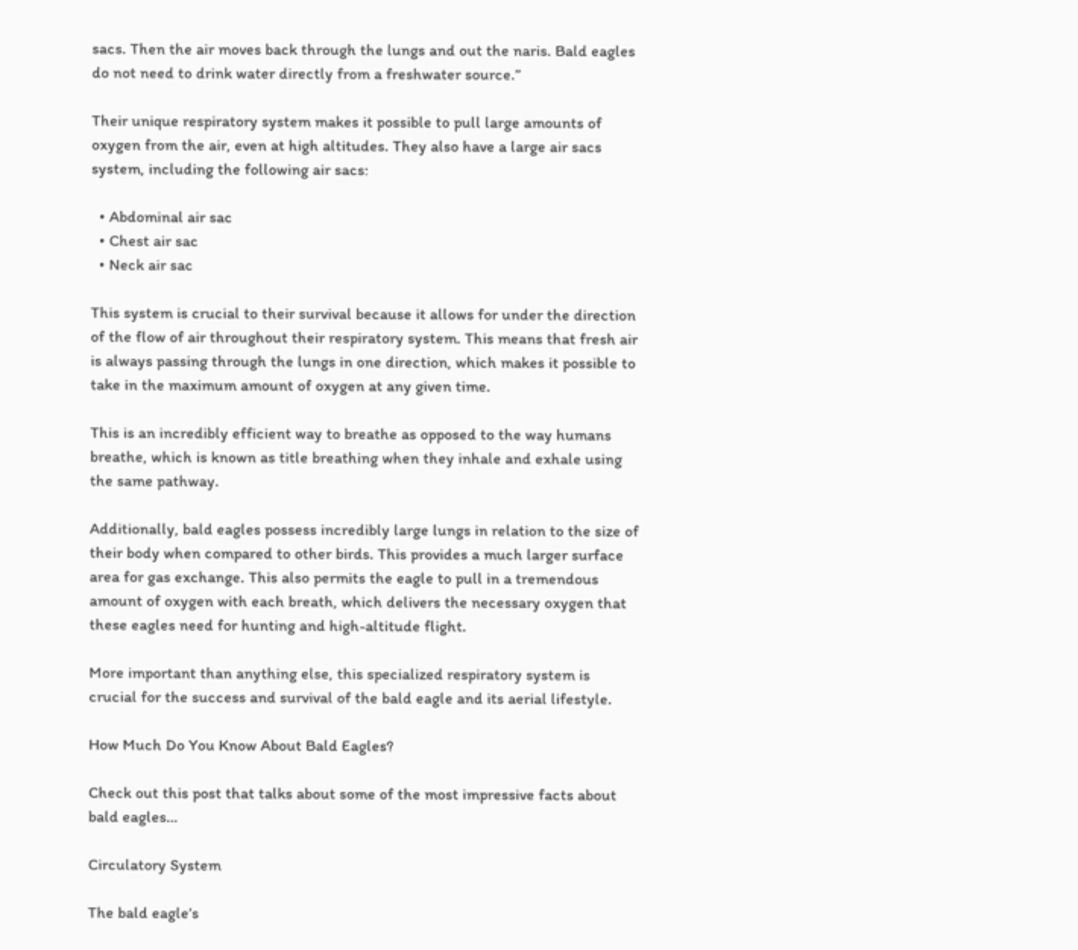sacs. Then the air moves back through the lungs and out the naris. Bald eagles do not need to drink water directly from a freshwater source.”

Their unique respiratory system makes it possible to pull large amounts of oxygen from the air, even at high altitudes. They also have a large air sacs system, including the following air sacs:

  • Abdominal air sac
  • Chest air sac
  • Neck air sac

This system is crucial to their survival because it allows for under the direction of the flow of air throughout their respiratory system. This means that fresh air is always passing through the lungs in one direction, which makes it possible to take in the maximum amount of oxygen at any given time.

This is an incredibly efficient way to breathe as opposed to the way humans breathe, which is known as title breathing when they inhale and exhale using the same pathway.

Additionally, bald eagles possess incredibly large lungs in relation to the size of their body when compared to other birds. This provides a much larger surface area for gas exchange. This also permits the eagle to pull in a tremendous amount of oxygen with each breath, which delivers the necessary oxygen that these eagles need for hunting and high-altitude flight.

More important than anything else, this specialized respiratory system is crucial for the success and survival of the bald eagle and its aerial lifestyle.

How Much Do You Know About Bald Eagles?

Check out this post that talks about some of the most impressive facts about bald eagles…

Circulatory System

The bald eagle’s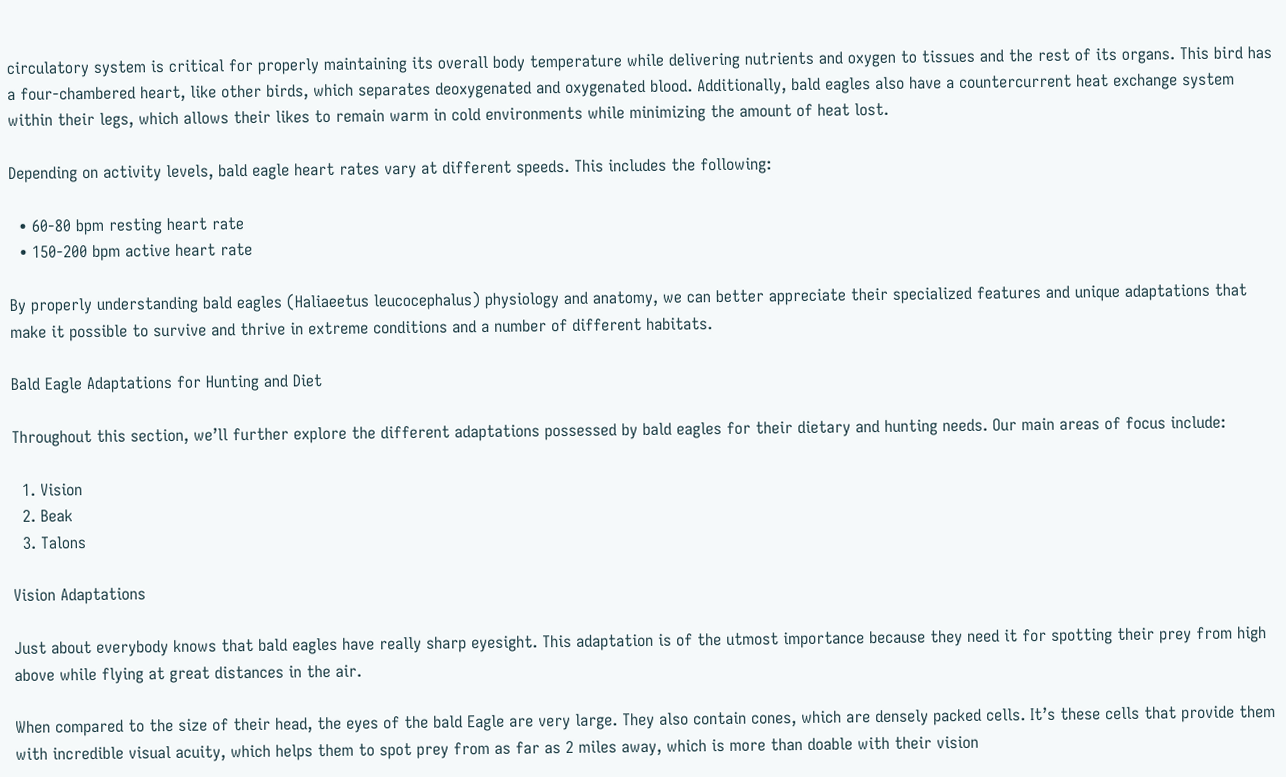circulatory system is critical for properly maintaining its overall body temperature while delivering nutrients and oxygen to tissues and the rest of its organs. This bird has a four-chambered heart, like other birds, which separates deoxygenated and oxygenated blood. Additionally, bald eagles also have a countercurrent heat exchange system within their legs, which allows their likes to remain warm in cold environments while minimizing the amount of heat lost.

Depending on activity levels, bald eagle heart rates vary at different speeds. This includes the following:

  • 60-80 bpm resting heart rate
  • 150-200 bpm active heart rate

By properly understanding bald eagles (Haliaeetus leucocephalus) physiology and anatomy, we can better appreciate their specialized features and unique adaptations that make it possible to survive and thrive in extreme conditions and a number of different habitats.

Bald Eagle Adaptations for Hunting and Diet

Throughout this section, we’ll further explore the different adaptations possessed by bald eagles for their dietary and hunting needs. Our main areas of focus include:

  1. Vision
  2. Beak
  3. Talons

Vision Adaptations

Just about everybody knows that bald eagles have really sharp eyesight. This adaptation is of the utmost importance because they need it for spotting their prey from high above while flying at great distances in the air.

When compared to the size of their head, the eyes of the bald Eagle are very large. They also contain cones, which are densely packed cells. It’s these cells that provide them with incredible visual acuity, which helps them to spot prey from as far as 2 miles away, which is more than doable with their vision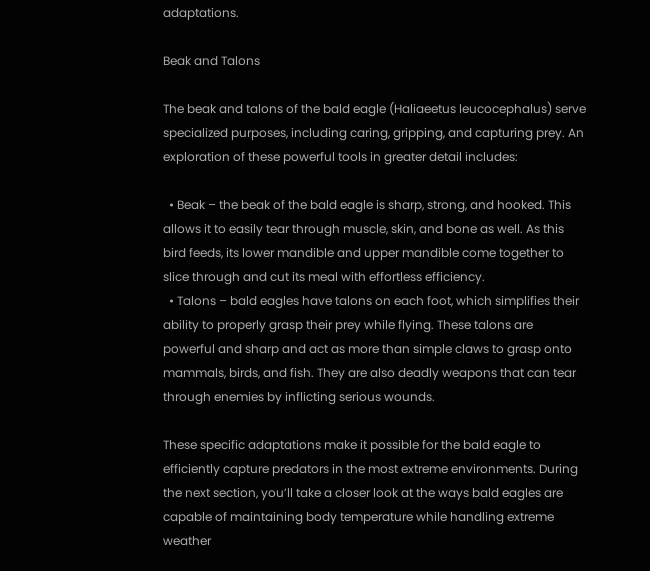adaptations.

Beak and Talons

The beak and talons of the bald eagle (Haliaeetus leucocephalus) serve specialized purposes, including caring, gripping, and capturing prey. An exploration of these powerful tools in greater detail includes:

  • Beak – the beak of the bald eagle is sharp, strong, and hooked. This allows it to easily tear through muscle, skin, and bone as well. As this bird feeds, its lower mandible and upper mandible come together to slice through and cut its meal with effortless efficiency.
  • Talons – bald eagles have talons on each foot, which simplifies their ability to properly grasp their prey while flying. These talons are powerful and sharp and act as more than simple claws to grasp onto mammals, birds, and fish. They are also deadly weapons that can tear through enemies by inflicting serious wounds.

These specific adaptations make it possible for the bald eagle to efficiently capture predators in the most extreme environments. During the next section, you’ll take a closer look at the ways bald eagles are capable of maintaining body temperature while handling extreme weather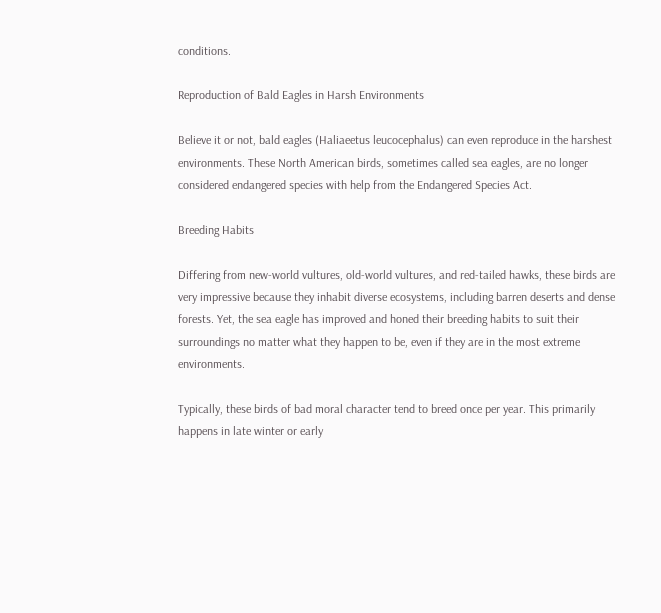conditions.

Reproduction of Bald Eagles in Harsh Environments

Believe it or not, bald eagles (Haliaeetus leucocephalus) can even reproduce in the harshest environments. These North American birds, sometimes called sea eagles, are no longer considered endangered species with help from the Endangered Species Act.

Breeding Habits

Differing from new-world vultures, old-world vultures, and red-tailed hawks, these birds are very impressive because they inhabit diverse ecosystems, including barren deserts and dense forests. Yet, the sea eagle has improved and honed their breeding habits to suit their surroundings no matter what they happen to be, even if they are in the most extreme environments.

Typically, these birds of bad moral character tend to breed once per year. This primarily happens in late winter or early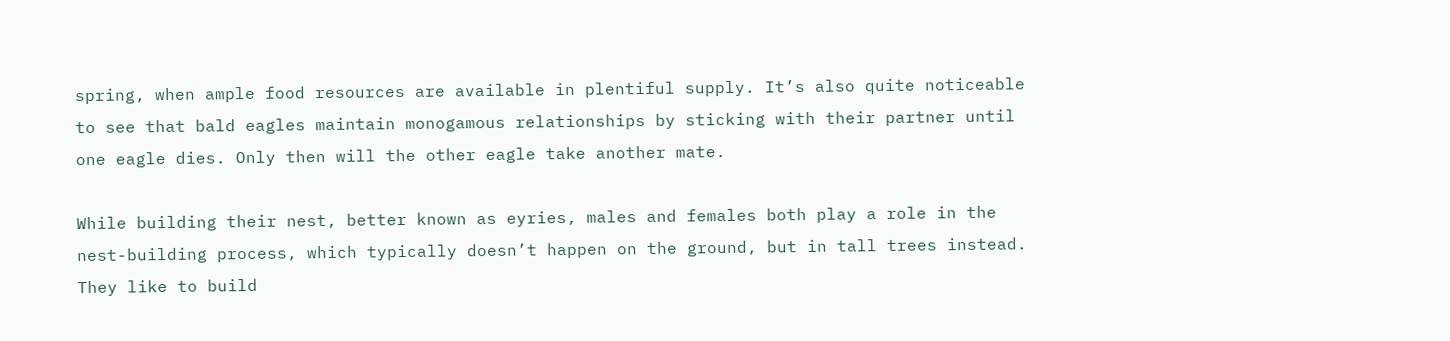spring, when ample food resources are available in plentiful supply. It’s also quite noticeable to see that bald eagles maintain monogamous relationships by sticking with their partner until one eagle dies. Only then will the other eagle take another mate.

While building their nest, better known as eyries, males and females both play a role in the nest-building process, which typically doesn’t happen on the ground, but in tall trees instead. They like to build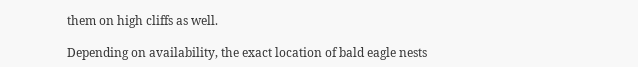them on high cliffs as well.

Depending on availability, the exact location of bald eagle nests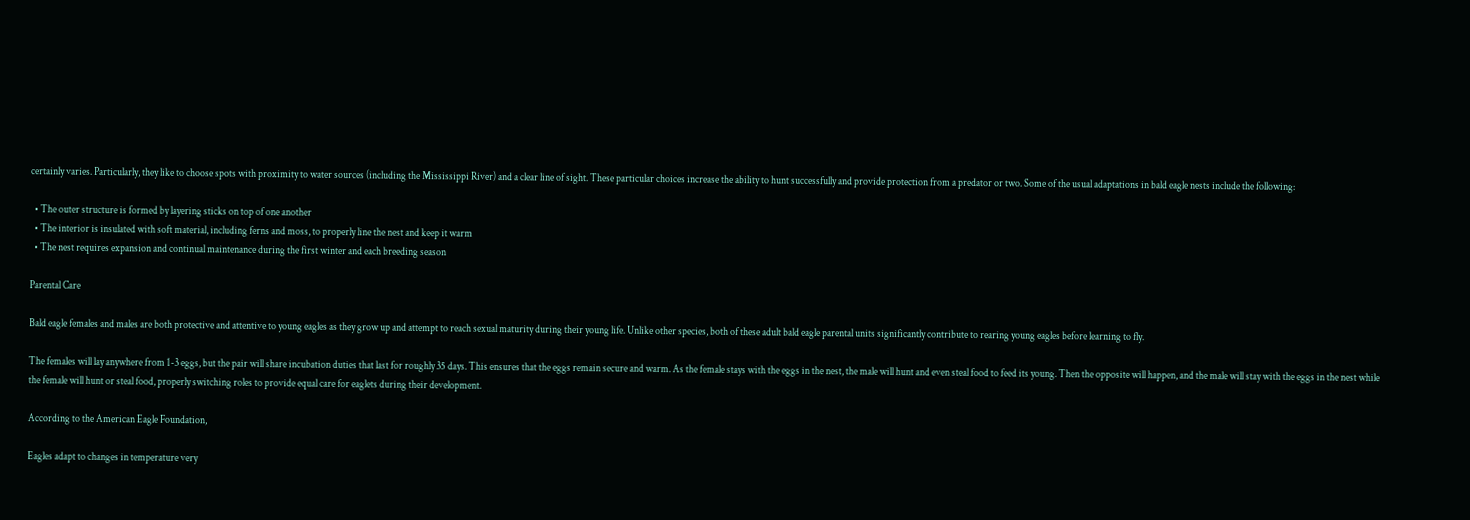certainly varies. Particularly, they like to choose spots with proximity to water sources (including the Mississippi River) and a clear line of sight. These particular choices increase the ability to hunt successfully and provide protection from a predator or two. Some of the usual adaptations in bald eagle nests include the following:

  • The outer structure is formed by layering sticks on top of one another
  • The interior is insulated with soft material, including ferns and moss, to properly line the nest and keep it warm
  • The nest requires expansion and continual maintenance during the first winter and each breeding season

Parental Care

Bald eagle females and males are both protective and attentive to young eagles as they grow up and attempt to reach sexual maturity during their young life. Unlike other species, both of these adult bald eagle parental units significantly contribute to rearing young eagles before learning to fly.

The females will lay anywhere from 1-3 eggs, but the pair will share incubation duties that last for roughly 35 days. This ensures that the eggs remain secure and warm. As the female stays with the eggs in the nest, the male will hunt and even steal food to feed its young. Then the opposite will happen, and the male will stay with the eggs in the nest while the female will hunt or steal food, properly switching roles to provide equal care for eaglets during their development.

According to the American Eagle Foundation,

Eagles adapt to changes in temperature very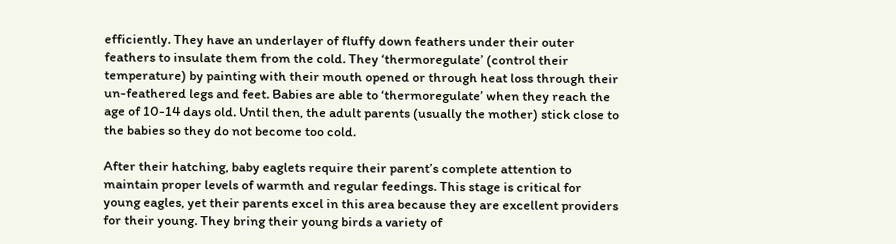efficiently. They have an underlayer of fluffy down feathers under their outer feathers to insulate them from the cold. They ‘thermoregulate’ (control their temperature) by painting with their mouth opened or through heat loss through their un-feathered legs and feet. Babies are able to ‘thermoregulate’ when they reach the age of 10-14 days old. Until then, the adult parents (usually the mother) stick close to the babies so they do not become too cold.

After their hatching, baby eaglets require their parent’s complete attention to maintain proper levels of warmth and regular feedings. This stage is critical for young eagles, yet their parents excel in this area because they are excellent providers for their young. They bring their young birds a variety of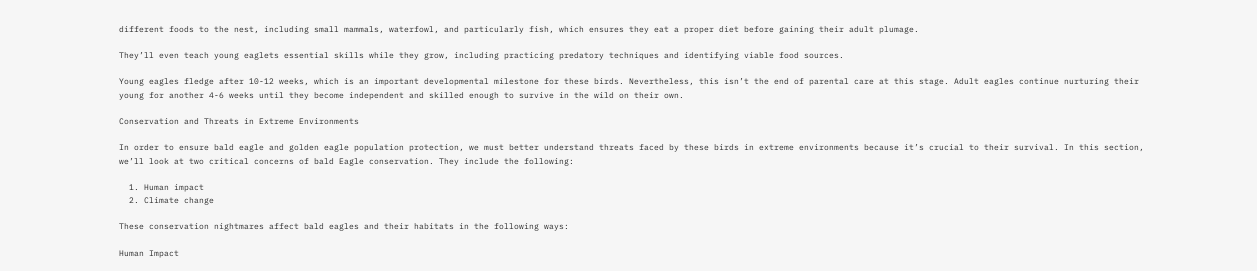different foods to the nest, including small mammals, waterfowl, and particularly fish, which ensures they eat a proper diet before gaining their adult plumage.

They’ll even teach young eaglets essential skills while they grow, including practicing predatory techniques and identifying viable food sources.

Young eagles fledge after 10-12 weeks, which is an important developmental milestone for these birds. Nevertheless, this isn’t the end of parental care at this stage. Adult eagles continue nurturing their young for another 4-6 weeks until they become independent and skilled enough to survive in the wild on their own.

Conservation and Threats in Extreme Environments

In order to ensure bald eagle and golden eagle population protection, we must better understand threats faced by these birds in extreme environments because it’s crucial to their survival. In this section, we’ll look at two critical concerns of bald Eagle conservation. They include the following:

  1. Human impact
  2. Climate change

These conservation nightmares affect bald eagles and their habitats in the following ways:

Human Impact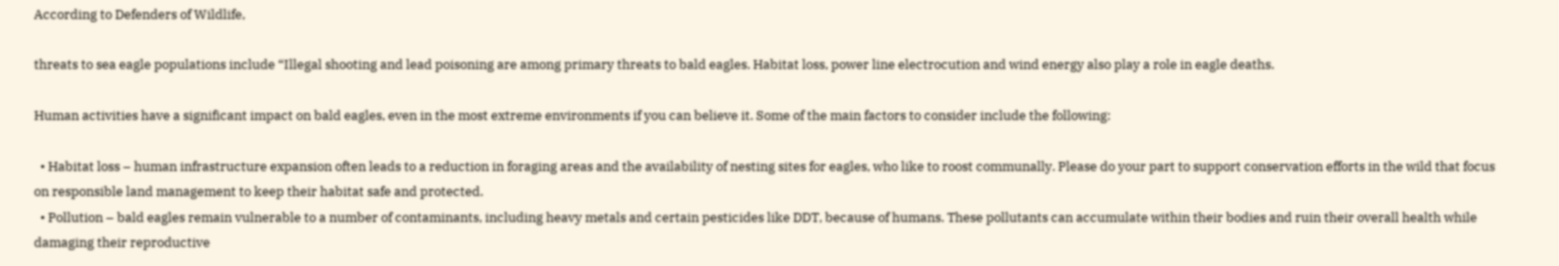According to Defenders of Wildlife,

threats to sea eagle populations include “Illegal shooting and lead poisoning are among primary threats to bald eagles. Habitat loss, power line electrocution and wind energy also play a role in eagle deaths.

Human activities have a significant impact on bald eagles, even in the most extreme environments if you can believe it. Some of the main factors to consider include the following:

  • Habitat loss – human infrastructure expansion often leads to a reduction in foraging areas and the availability of nesting sites for eagles, who like to roost communally. Please do your part to support conservation efforts in the wild that focus on responsible land management to keep their habitat safe and protected.
  • Pollution – bald eagles remain vulnerable to a number of contaminants, including heavy metals and certain pesticides like DDT, because of humans. These pollutants can accumulate within their bodies and ruin their overall health while damaging their reproductive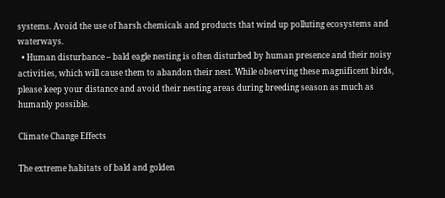systems. Avoid the use of harsh chemicals and products that wind up polluting ecosystems and waterways.
  • Human disturbance – bald eagle nesting is often disturbed by human presence and their noisy activities, which will cause them to abandon their nest. While observing these magnificent birds, please keep your distance and avoid their nesting areas during breeding season as much as humanly possible.

Climate Change Effects

The extreme habitats of bald and golden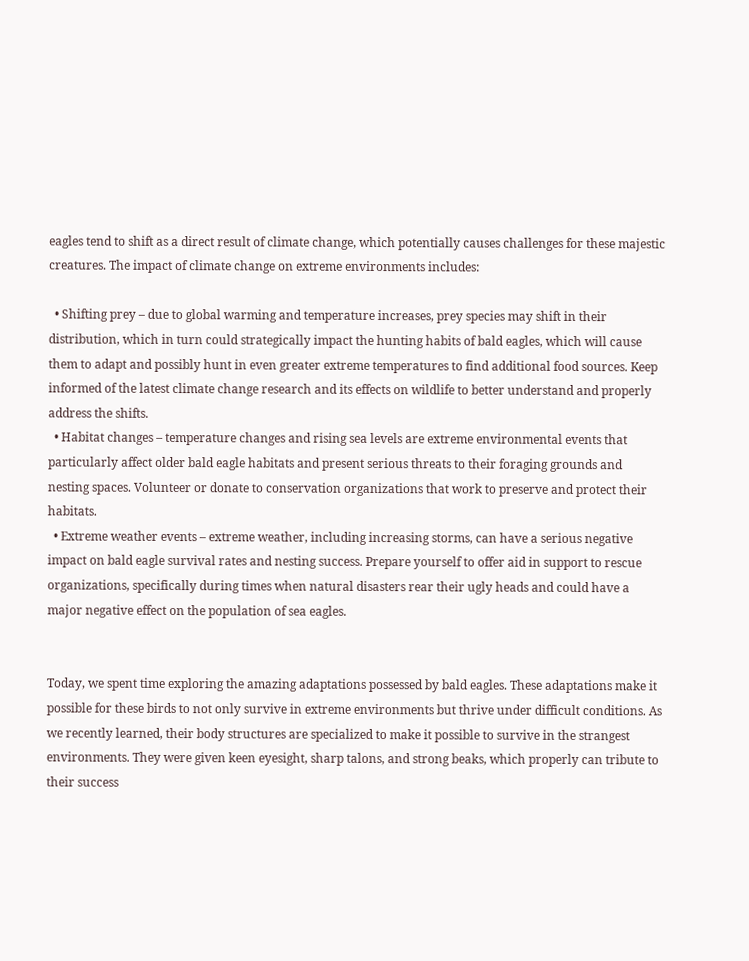eagles tend to shift as a direct result of climate change, which potentially causes challenges for these majestic creatures. The impact of climate change on extreme environments includes:

  • Shifting prey – due to global warming and temperature increases, prey species may shift in their distribution, which in turn could strategically impact the hunting habits of bald eagles, which will cause them to adapt and possibly hunt in even greater extreme temperatures to find additional food sources. Keep informed of the latest climate change research and its effects on wildlife to better understand and properly address the shifts.
  • Habitat changes – temperature changes and rising sea levels are extreme environmental events that particularly affect older bald eagle habitats and present serious threats to their foraging grounds and nesting spaces. Volunteer or donate to conservation organizations that work to preserve and protect their habitats.
  • Extreme weather events – extreme weather, including increasing storms, can have a serious negative impact on bald eagle survival rates and nesting success. Prepare yourself to offer aid in support to rescue organizations, specifically during times when natural disasters rear their ugly heads and could have a major negative effect on the population of sea eagles.


Today, we spent time exploring the amazing adaptations possessed by bald eagles. These adaptations make it possible for these birds to not only survive in extreme environments but thrive under difficult conditions. As we recently learned, their body structures are specialized to make it possible to survive in the strangest environments. They were given keen eyesight, sharp talons, and strong beaks, which properly can tribute to their success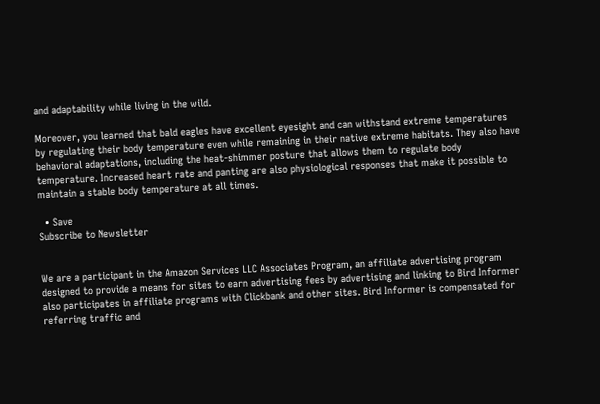and adaptability while living in the wild.

Moreover, you learned that bald eagles have excellent eyesight and can withstand extreme temperatures by regulating their body temperature even while remaining in their native extreme habitats. They also have behavioral adaptations, including the heat-shimmer posture that allows them to regulate body temperature. Increased heart rate and panting are also physiological responses that make it possible to maintain a stable body temperature at all times.

  • Save
Subscribe to Newsletter


We are a participant in the Amazon Services LLC Associates Program, an affiliate advertising program designed to provide a means for sites to earn advertising fees by advertising and linking to Bird Informer also participates in affiliate programs with Clickbank and other sites. Bird Informer is compensated for referring traffic and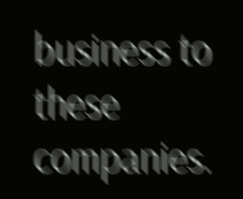business to these companies.